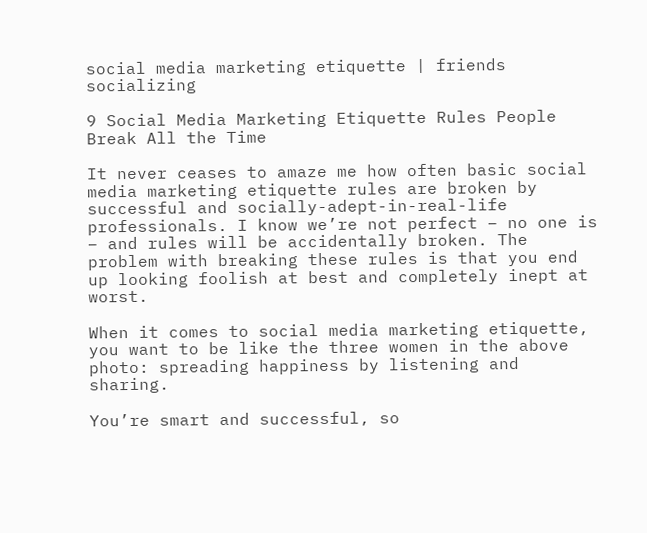social media marketing etiquette | friends socializing

9 Social Media Marketing Etiquette Rules People Break All the Time

It never ceases to amaze me how often basic social media marketing etiquette rules are broken by successful and socially-adept-in-real-life professionals. I know we’re not perfect – no one is – and rules will be accidentally broken. The problem with breaking these rules is that you end up looking foolish at best and completely inept at worst.

When it comes to social media marketing etiquette, you want to be like the three women in the above photo: spreading happiness by listening and sharing.

You’re smart and successful, so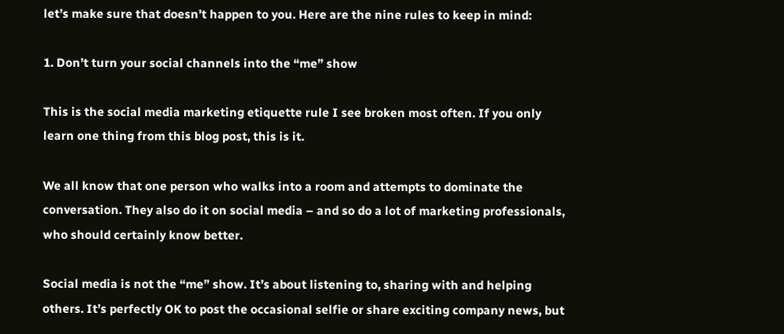let’s make sure that doesn’t happen to you. Here are the nine rules to keep in mind:

1. Don’t turn your social channels into the “me” show

This is the social media marketing etiquette rule I see broken most often. If you only learn one thing from this blog post, this is it.

We all know that one person who walks into a room and attempts to dominate the conversation. They also do it on social media – and so do a lot of marketing professionals, who should certainly know better.

Social media is not the “me” show. It’s about listening to, sharing with and helping others. It’s perfectly OK to post the occasional selfie or share exciting company news, but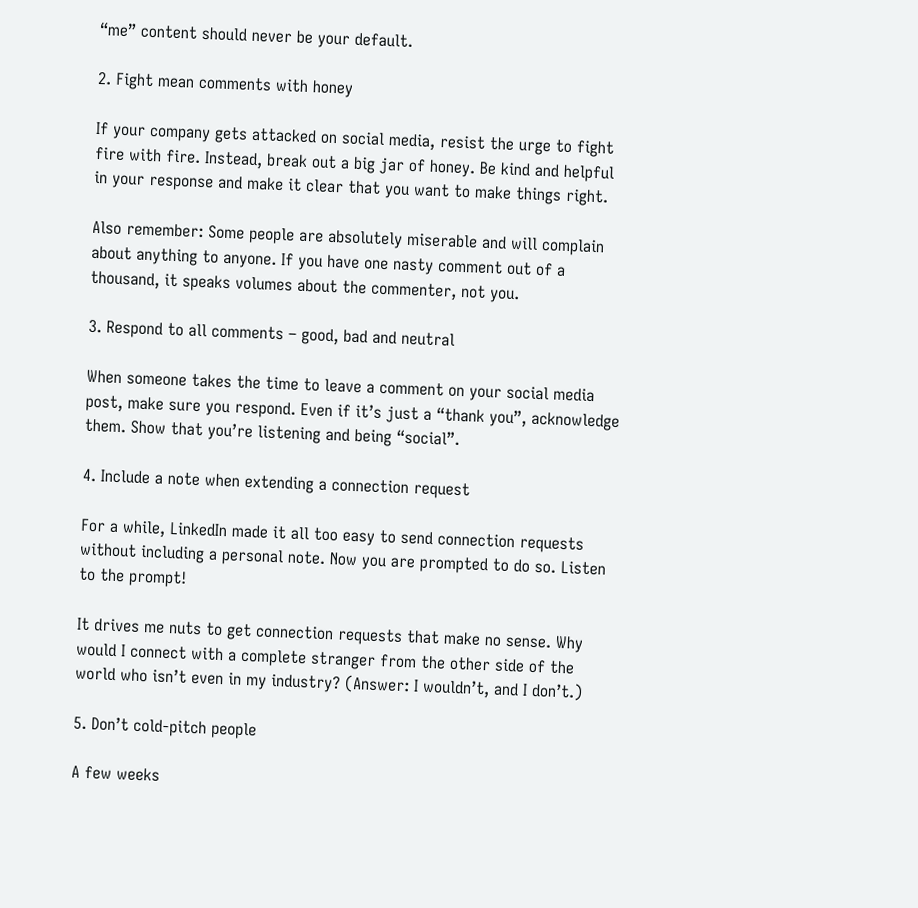“me” content should never be your default.

2. Fight mean comments with honey

If your company gets attacked on social media, resist the urge to fight fire with fire. Instead, break out a big jar of honey. Be kind and helpful in your response and make it clear that you want to make things right.

Also remember: Some people are absolutely miserable and will complain about anything to anyone. If you have one nasty comment out of a thousand, it speaks volumes about the commenter, not you.

3. Respond to all comments – good, bad and neutral

When someone takes the time to leave a comment on your social media post, make sure you respond. Even if it’s just a “thank you”, acknowledge them. Show that you’re listening and being “social”.

4. Include a note when extending a connection request

For a while, LinkedIn made it all too easy to send connection requests without including a personal note. Now you are prompted to do so. Listen to the prompt!

It drives me nuts to get connection requests that make no sense. Why would I connect with a complete stranger from the other side of the world who isn’t even in my industry? (Answer: I wouldn’t, and I don’t.)

5. Don’t cold-pitch people

A few weeks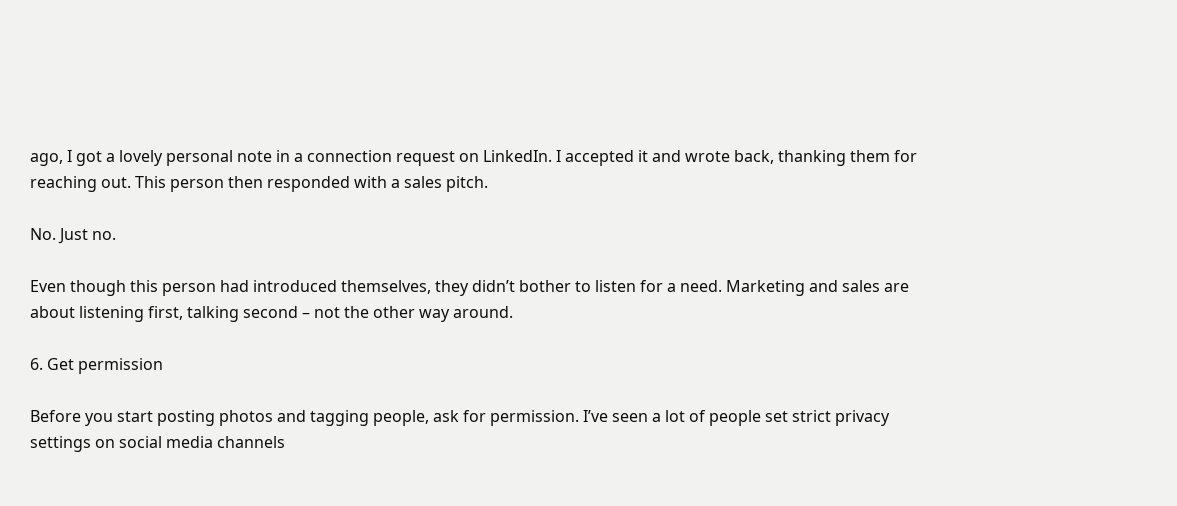ago, I got a lovely personal note in a connection request on LinkedIn. I accepted it and wrote back, thanking them for reaching out. This person then responded with a sales pitch.

No. Just no.

Even though this person had introduced themselves, they didn’t bother to listen for a need. Marketing and sales are about listening first, talking second – not the other way around.

6. Get permission

Before you start posting photos and tagging people, ask for permission. I’ve seen a lot of people set strict privacy settings on social media channels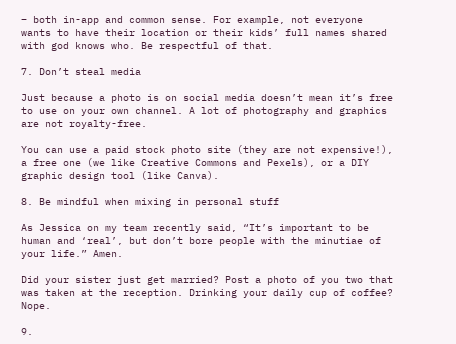– both in-app and common sense. For example, not everyone wants to have their location or their kids’ full names shared with god knows who. Be respectful of that.

7. Don’t steal media

Just because a photo is on social media doesn’t mean it’s free to use on your own channel. A lot of photography and graphics are not royalty-free.

You can use a paid stock photo site (they are not expensive!), a free one (we like Creative Commons and Pexels), or a DIY graphic design tool (like Canva).

8. Be mindful when mixing in personal stuff

As Jessica on my team recently said, “It’s important to be human and ‘real’, but don’t bore people with the minutiae of your life.” Amen.

Did your sister just get married? Post a photo of you two that was taken at the reception. Drinking your daily cup of coffee? Nope.

9.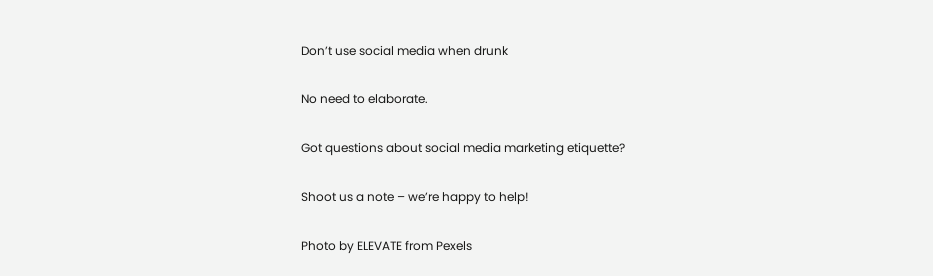Don’t use social media when drunk

No need to elaborate.

Got questions about social media marketing etiquette?

Shoot us a note – we’re happy to help!

Photo by ELEVATE from Pexels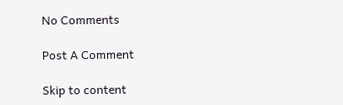No Comments

Post A Comment

Skip to content